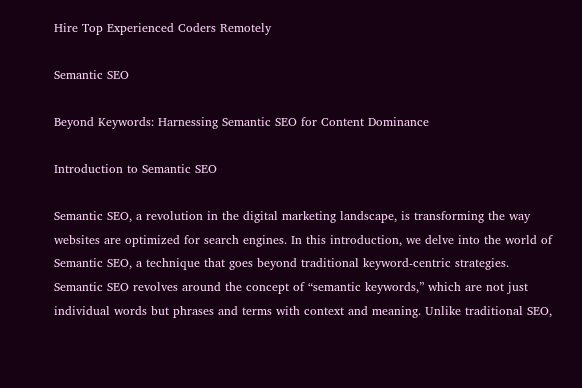Hire Top Experienced Coders Remotely

Semantic SEO

Beyond Keywords: Harnessing Semantic SEO for Content Dominance

Introduction to Semantic SEO

Semantic SEO, a revolution in the digital marketing landscape, is transforming the way websites are optimized for search engines. In this introduction, we delve into the world of Semantic SEO, a technique that goes beyond traditional keyword-centric strategies. Semantic SEO revolves around the concept of “semantic keywords,” which are not just individual words but phrases and terms with context and meaning. Unlike traditional SEO,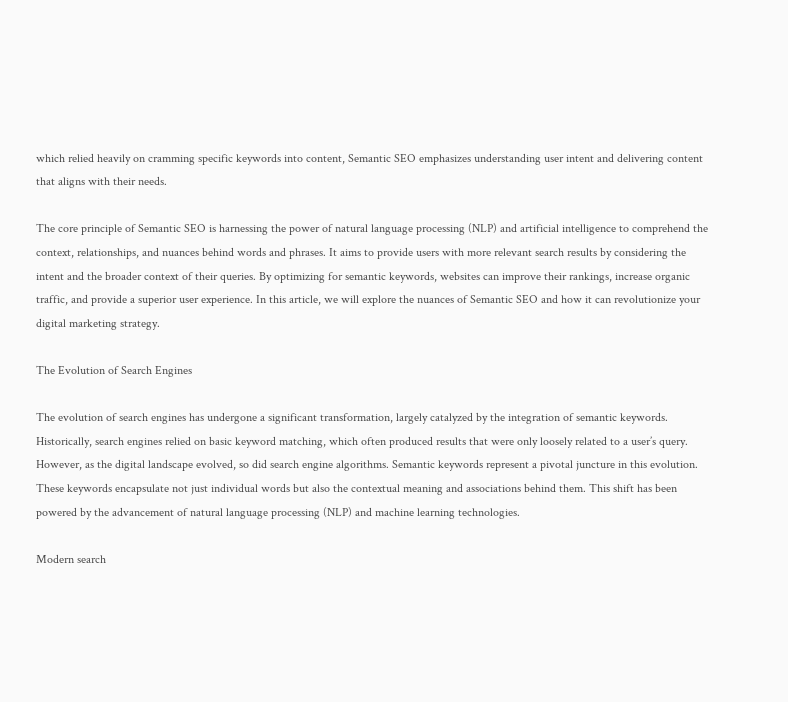which relied heavily on cramming specific keywords into content, Semantic SEO emphasizes understanding user intent and delivering content that aligns with their needs.

The core principle of Semantic SEO is harnessing the power of natural language processing (NLP) and artificial intelligence to comprehend the context, relationships, and nuances behind words and phrases. It aims to provide users with more relevant search results by considering the intent and the broader context of their queries. By optimizing for semantic keywords, websites can improve their rankings, increase organic traffic, and provide a superior user experience. In this article, we will explore the nuances of Semantic SEO and how it can revolutionize your digital marketing strategy.

The Evolution of Search Engines

The evolution of search engines has undergone a significant transformation, largely catalyzed by the integration of semantic keywords. Historically, search engines relied on basic keyword matching, which often produced results that were only loosely related to a user’s query. However, as the digital landscape evolved, so did search engine algorithms. Semantic keywords represent a pivotal juncture in this evolution. These keywords encapsulate not just individual words but also the contextual meaning and associations behind them. This shift has been powered by the advancement of natural language processing (NLP) and machine learning technologies.

Modern search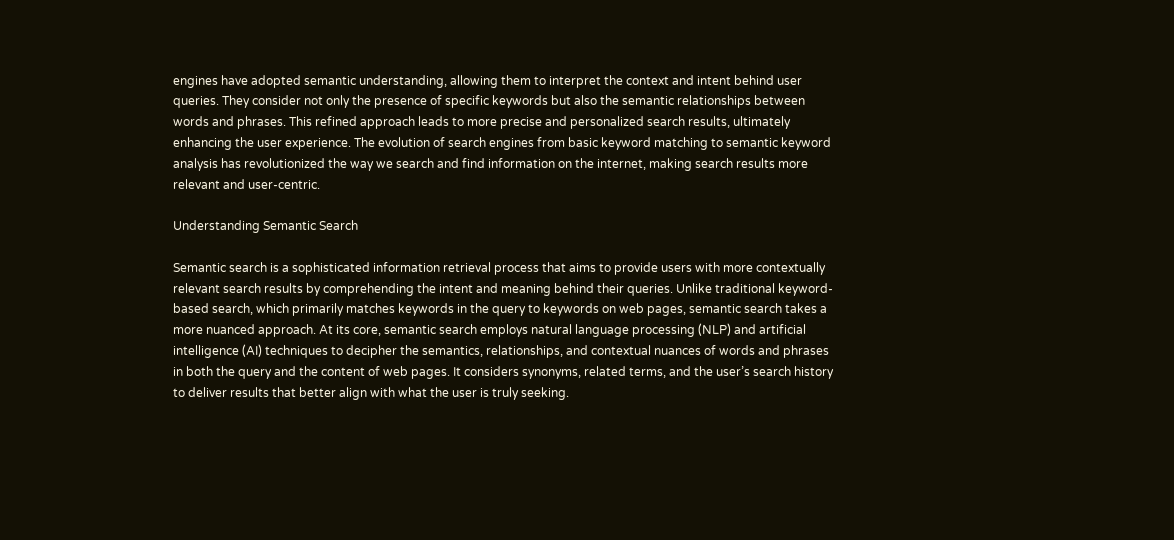engines have adopted semantic understanding, allowing them to interpret the context and intent behind user queries. They consider not only the presence of specific keywords but also the semantic relationships between words and phrases. This refined approach leads to more precise and personalized search results, ultimately enhancing the user experience. The evolution of search engines from basic keyword matching to semantic keyword analysis has revolutionized the way we search and find information on the internet, making search results more relevant and user-centric.

Understanding Semantic Search

Semantic search is a sophisticated information retrieval process that aims to provide users with more contextually relevant search results by comprehending the intent and meaning behind their queries. Unlike traditional keyword-based search, which primarily matches keywords in the query to keywords on web pages, semantic search takes a more nuanced approach. At its core, semantic search employs natural language processing (NLP) and artificial intelligence (AI) techniques to decipher the semantics, relationships, and contextual nuances of words and phrases in both the query and the content of web pages. It considers synonyms, related terms, and the user’s search history to deliver results that better align with what the user is truly seeking.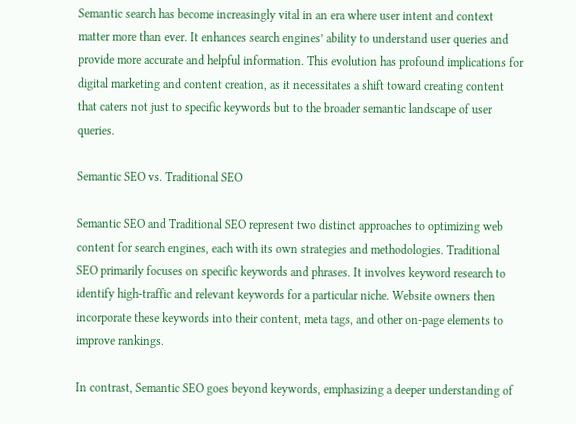Semantic search has become increasingly vital in an era where user intent and context matter more than ever. It enhances search engines’ ability to understand user queries and provide more accurate and helpful information. This evolution has profound implications for digital marketing and content creation, as it necessitates a shift toward creating content that caters not just to specific keywords but to the broader semantic landscape of user queries.

Semantic SEO vs. Traditional SEO

Semantic SEO and Traditional SEO represent two distinct approaches to optimizing web content for search engines, each with its own strategies and methodologies. Traditional SEO primarily focuses on specific keywords and phrases. It involves keyword research to identify high-traffic and relevant keywords for a particular niche. Website owners then incorporate these keywords into their content, meta tags, and other on-page elements to improve rankings.

In contrast, Semantic SEO goes beyond keywords, emphasizing a deeper understanding of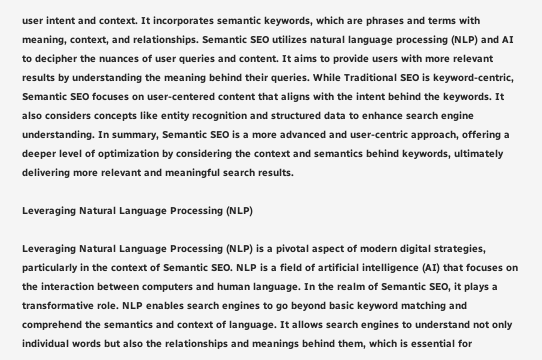user intent and context. It incorporates semantic keywords, which are phrases and terms with meaning, context, and relationships. Semantic SEO utilizes natural language processing (NLP) and AI to decipher the nuances of user queries and content. It aims to provide users with more relevant results by understanding the meaning behind their queries. While Traditional SEO is keyword-centric, Semantic SEO focuses on user-centered content that aligns with the intent behind the keywords. It also considers concepts like entity recognition and structured data to enhance search engine understanding. In summary, Semantic SEO is a more advanced and user-centric approach, offering a deeper level of optimization by considering the context and semantics behind keywords, ultimately delivering more relevant and meaningful search results.

Leveraging Natural Language Processing (NLP)

Leveraging Natural Language Processing (NLP) is a pivotal aspect of modern digital strategies, particularly in the context of Semantic SEO. NLP is a field of artificial intelligence (AI) that focuses on the interaction between computers and human language. In the realm of Semantic SEO, it plays a transformative role. NLP enables search engines to go beyond basic keyword matching and comprehend the semantics and context of language. It allows search engines to understand not only individual words but also the relationships and meanings behind them, which is essential for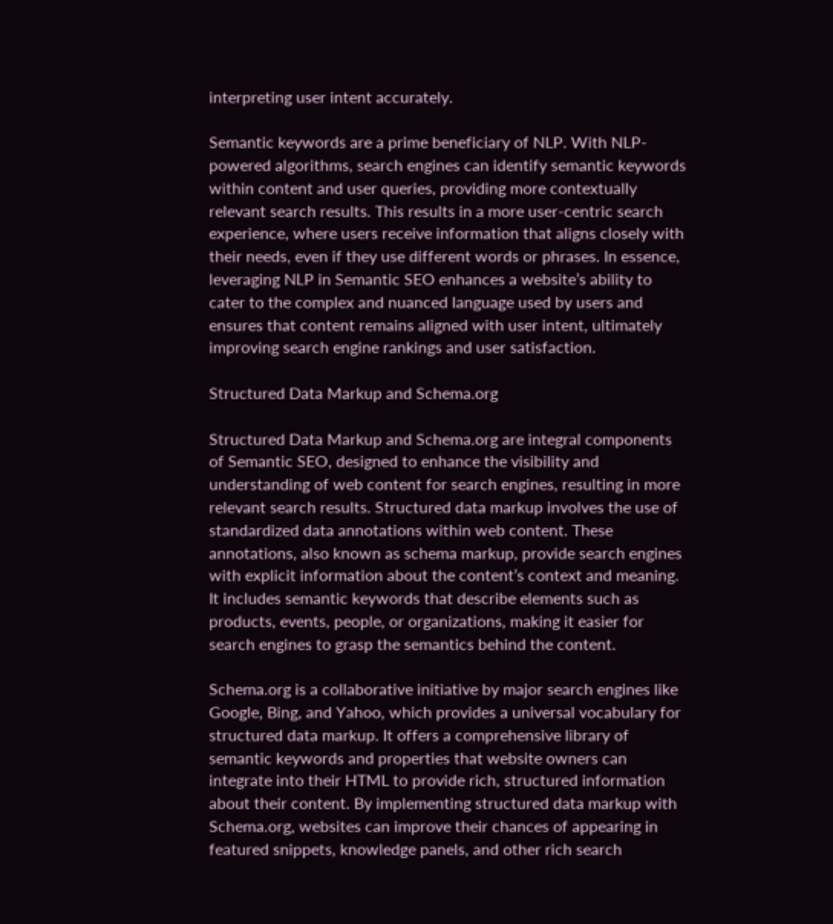interpreting user intent accurately.

Semantic keywords are a prime beneficiary of NLP. With NLP-powered algorithms, search engines can identify semantic keywords within content and user queries, providing more contextually relevant search results. This results in a more user-centric search experience, where users receive information that aligns closely with their needs, even if they use different words or phrases. In essence, leveraging NLP in Semantic SEO enhances a website’s ability to cater to the complex and nuanced language used by users and ensures that content remains aligned with user intent, ultimately improving search engine rankings and user satisfaction.

Structured Data Markup and Schema.org

Structured Data Markup and Schema.org are integral components of Semantic SEO, designed to enhance the visibility and understanding of web content for search engines, resulting in more relevant search results. Structured data markup involves the use of standardized data annotations within web content. These annotations, also known as schema markup, provide search engines with explicit information about the content’s context and meaning. It includes semantic keywords that describe elements such as products, events, people, or organizations, making it easier for search engines to grasp the semantics behind the content.

Schema.org is a collaborative initiative by major search engines like Google, Bing, and Yahoo, which provides a universal vocabulary for structured data markup. It offers a comprehensive library of semantic keywords and properties that website owners can integrate into their HTML to provide rich, structured information about their content. By implementing structured data markup with Schema.org, websites can improve their chances of appearing in featured snippets, knowledge panels, and other rich search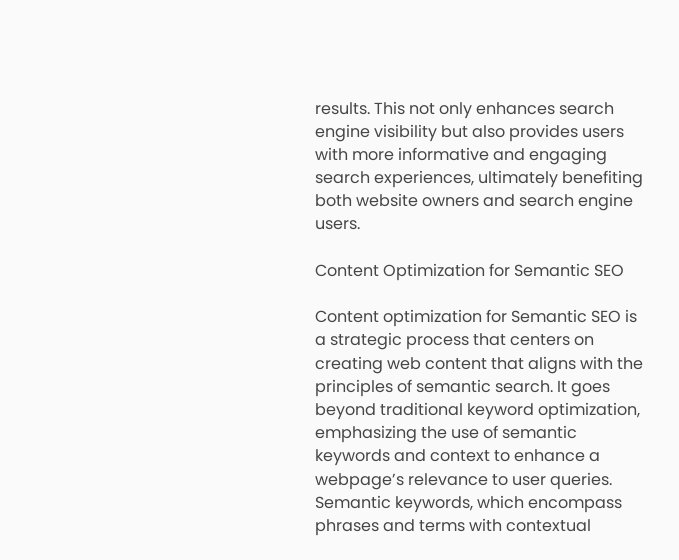results. This not only enhances search engine visibility but also provides users with more informative and engaging search experiences, ultimately benefiting both website owners and search engine users.

Content Optimization for Semantic SEO

Content optimization for Semantic SEO is a strategic process that centers on creating web content that aligns with the principles of semantic search. It goes beyond traditional keyword optimization, emphasizing the use of semantic keywords and context to enhance a webpage’s relevance to user queries. Semantic keywords, which encompass phrases and terms with contextual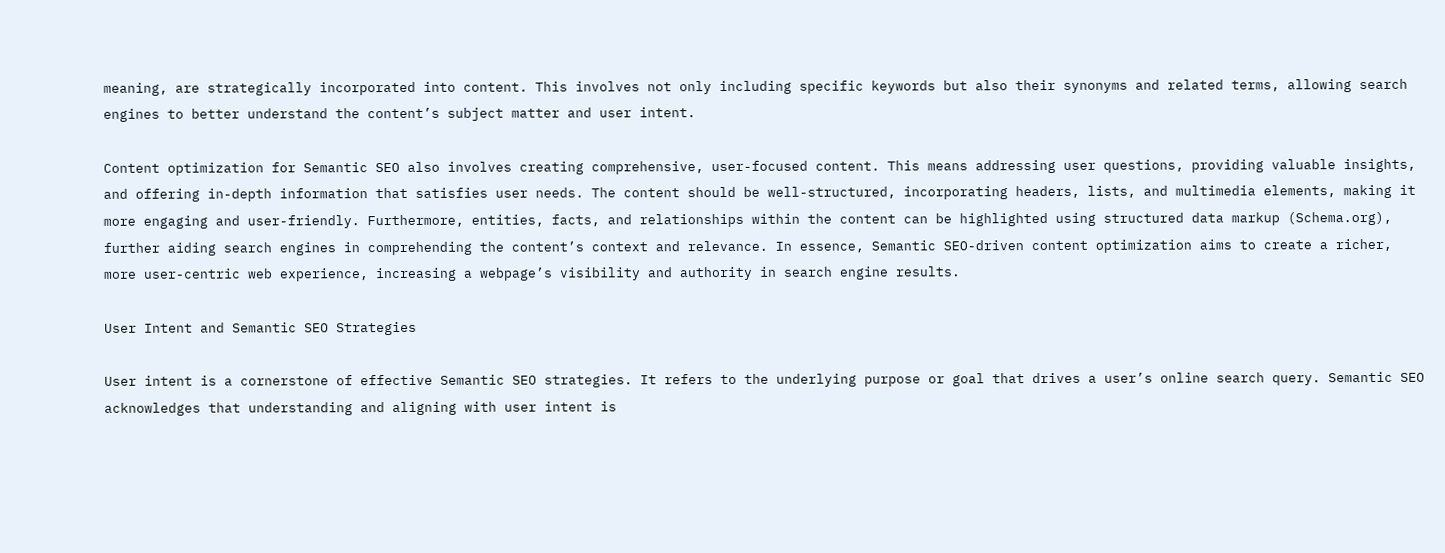meaning, are strategically incorporated into content. This involves not only including specific keywords but also their synonyms and related terms, allowing search engines to better understand the content’s subject matter and user intent.

Content optimization for Semantic SEO also involves creating comprehensive, user-focused content. This means addressing user questions, providing valuable insights, and offering in-depth information that satisfies user needs. The content should be well-structured, incorporating headers, lists, and multimedia elements, making it more engaging and user-friendly. Furthermore, entities, facts, and relationships within the content can be highlighted using structured data markup (Schema.org), further aiding search engines in comprehending the content’s context and relevance. In essence, Semantic SEO-driven content optimization aims to create a richer, more user-centric web experience, increasing a webpage’s visibility and authority in search engine results.

User Intent and Semantic SEO Strategies

User intent is a cornerstone of effective Semantic SEO strategies. It refers to the underlying purpose or goal that drives a user’s online search query. Semantic SEO acknowledges that understanding and aligning with user intent is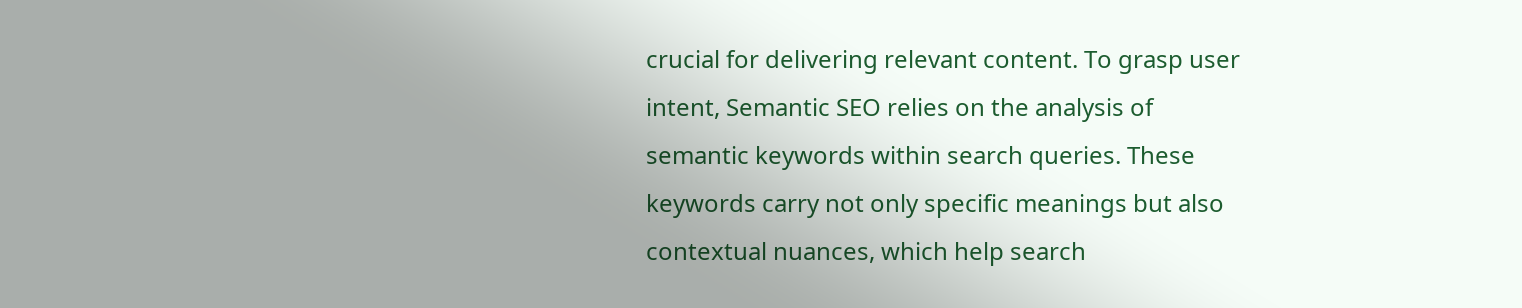crucial for delivering relevant content. To grasp user intent, Semantic SEO relies on the analysis of semantic keywords within search queries. These keywords carry not only specific meanings but also contextual nuances, which help search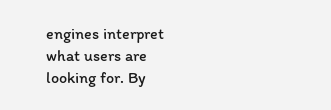engines interpret what users are looking for. By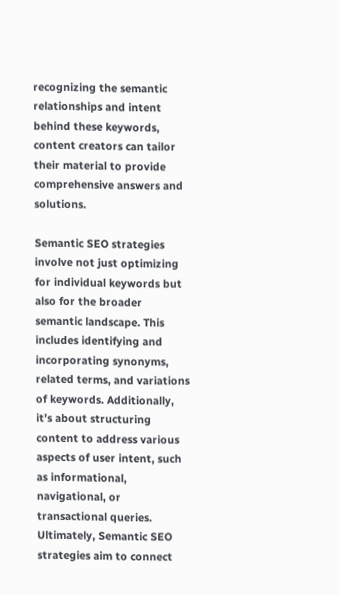recognizing the semantic relationships and intent behind these keywords, content creators can tailor their material to provide comprehensive answers and solutions.

Semantic SEO strategies involve not just optimizing for individual keywords but also for the broader semantic landscape. This includes identifying and incorporating synonyms, related terms, and variations of keywords. Additionally, it’s about structuring content to address various aspects of user intent, such as informational, navigational, or transactional queries. Ultimately, Semantic SEO strategies aim to connect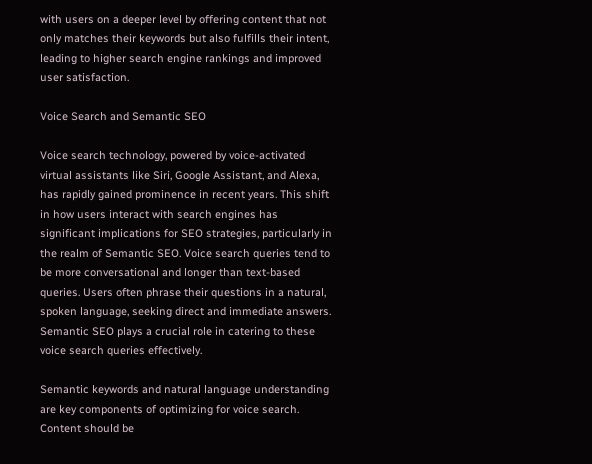with users on a deeper level by offering content that not only matches their keywords but also fulfills their intent, leading to higher search engine rankings and improved user satisfaction.

Voice Search and Semantic SEO

Voice search technology, powered by voice-activated virtual assistants like Siri, Google Assistant, and Alexa, has rapidly gained prominence in recent years. This shift in how users interact with search engines has significant implications for SEO strategies, particularly in the realm of Semantic SEO. Voice search queries tend to be more conversational and longer than text-based queries. Users often phrase their questions in a natural, spoken language, seeking direct and immediate answers. Semantic SEO plays a crucial role in catering to these voice search queries effectively.

Semantic keywords and natural language understanding are key components of optimizing for voice search. Content should be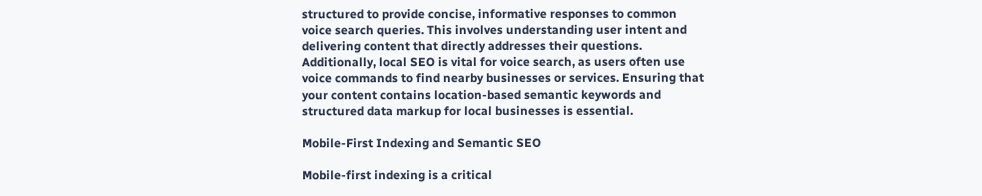structured to provide concise, informative responses to common voice search queries. This involves understanding user intent and delivering content that directly addresses their questions. Additionally, local SEO is vital for voice search, as users often use voice commands to find nearby businesses or services. Ensuring that your content contains location-based semantic keywords and structured data markup for local businesses is essential.

Mobile-First Indexing and Semantic SEO

Mobile-first indexing is a critical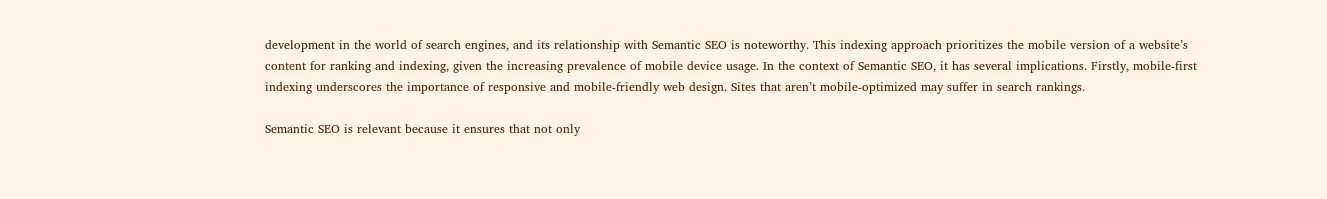development in the world of search engines, and its relationship with Semantic SEO is noteworthy. This indexing approach prioritizes the mobile version of a website’s content for ranking and indexing, given the increasing prevalence of mobile device usage. In the context of Semantic SEO, it has several implications. Firstly, mobile-first indexing underscores the importance of responsive and mobile-friendly web design. Sites that aren’t mobile-optimized may suffer in search rankings.

Semantic SEO is relevant because it ensures that not only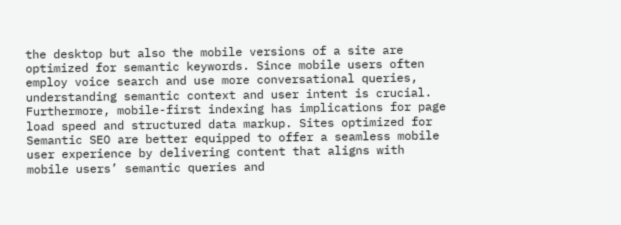the desktop but also the mobile versions of a site are optimized for semantic keywords. Since mobile users often employ voice search and use more conversational queries, understanding semantic context and user intent is crucial. Furthermore, mobile-first indexing has implications for page load speed and structured data markup. Sites optimized for Semantic SEO are better equipped to offer a seamless mobile user experience by delivering content that aligns with mobile users’ semantic queries and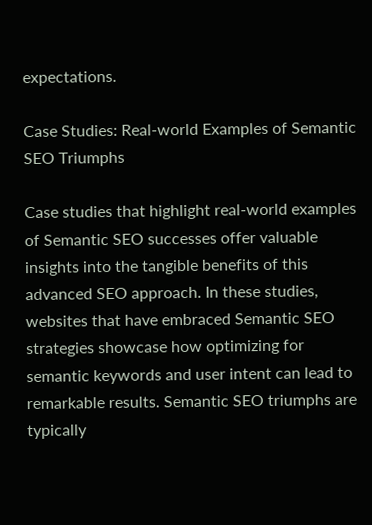expectations.

Case Studies: Real-world Examples of Semantic SEO Triumphs

Case studies that highlight real-world examples of Semantic SEO successes offer valuable insights into the tangible benefits of this advanced SEO approach. In these studies, websites that have embraced Semantic SEO strategies showcase how optimizing for semantic keywords and user intent can lead to remarkable results. Semantic SEO triumphs are typically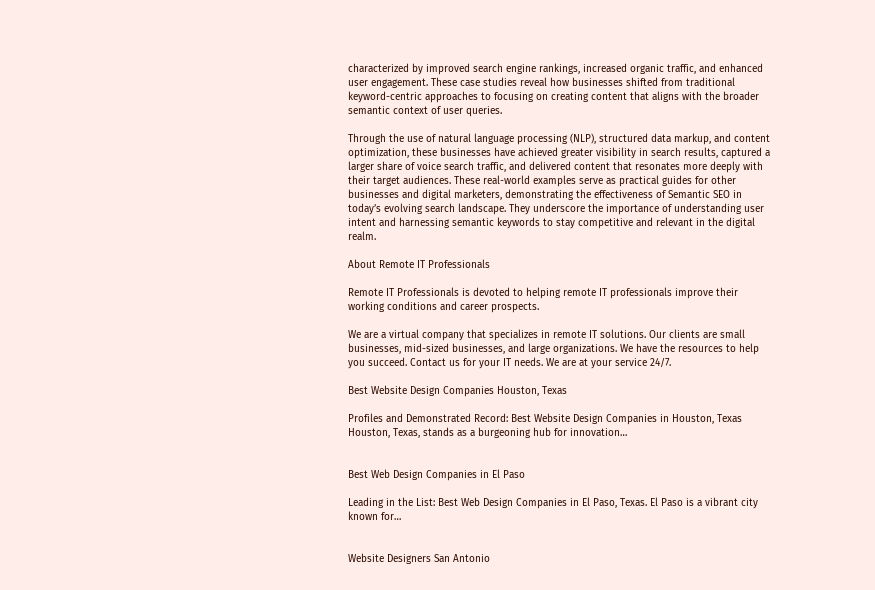characterized by improved search engine rankings, increased organic traffic, and enhanced user engagement. These case studies reveal how businesses shifted from traditional keyword-centric approaches to focusing on creating content that aligns with the broader semantic context of user queries.

Through the use of natural language processing (NLP), structured data markup, and content optimization, these businesses have achieved greater visibility in search results, captured a larger share of voice search traffic, and delivered content that resonates more deeply with their target audiences. These real-world examples serve as practical guides for other businesses and digital marketers, demonstrating the effectiveness of Semantic SEO in today’s evolving search landscape. They underscore the importance of understanding user intent and harnessing semantic keywords to stay competitive and relevant in the digital realm.

About Remote IT Professionals

Remote IT Professionals is devoted to helping remote IT professionals improve their working conditions and career prospects.

We are a virtual company that specializes in remote IT solutions. Our clients are small businesses, mid-sized businesses, and large organizations. We have the resources to help you succeed. Contact us for your IT needs. We are at your service 24/7.

Best Website Design Companies Houston, Texas

Profiles and Demonstrated Record: Best Website Design Companies in Houston, Texas Houston, Texas, stands as a burgeoning hub for innovation…


Best Web Design Companies in El Paso

Leading in the List: Best Web Design Companies in El Paso, Texas. El Paso is a vibrant city known for…


Website Designers San Antonio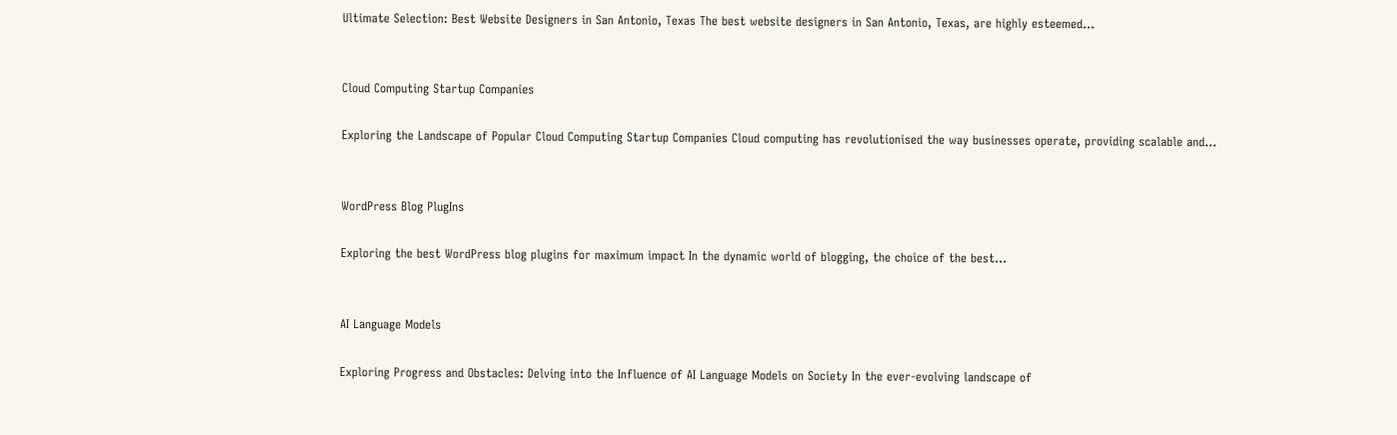Ultimate Selection: Best Website Designers in San Antonio, Texas The best website designers in San Antonio, Texas, are highly esteemed…


Cloud Computing Startup Companies

Exploring the Landscape of Popular Cloud Computing Startup Companies Cloud computing has revolutionised the way businesses operate, providing scalable and…


WordPress Blog PlugIns

Exploring the best WordPress blog plugins for maximum impact In the dynamic world of blogging, the choice of the best…


AI Language Models

Exploring Progress and Obstacles: Delving into the Influence of AI Language Models on Society In the ever-evolving landscape of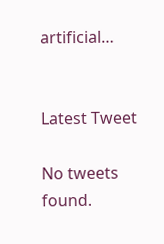artificial…


Latest Tweet

No tweets found.